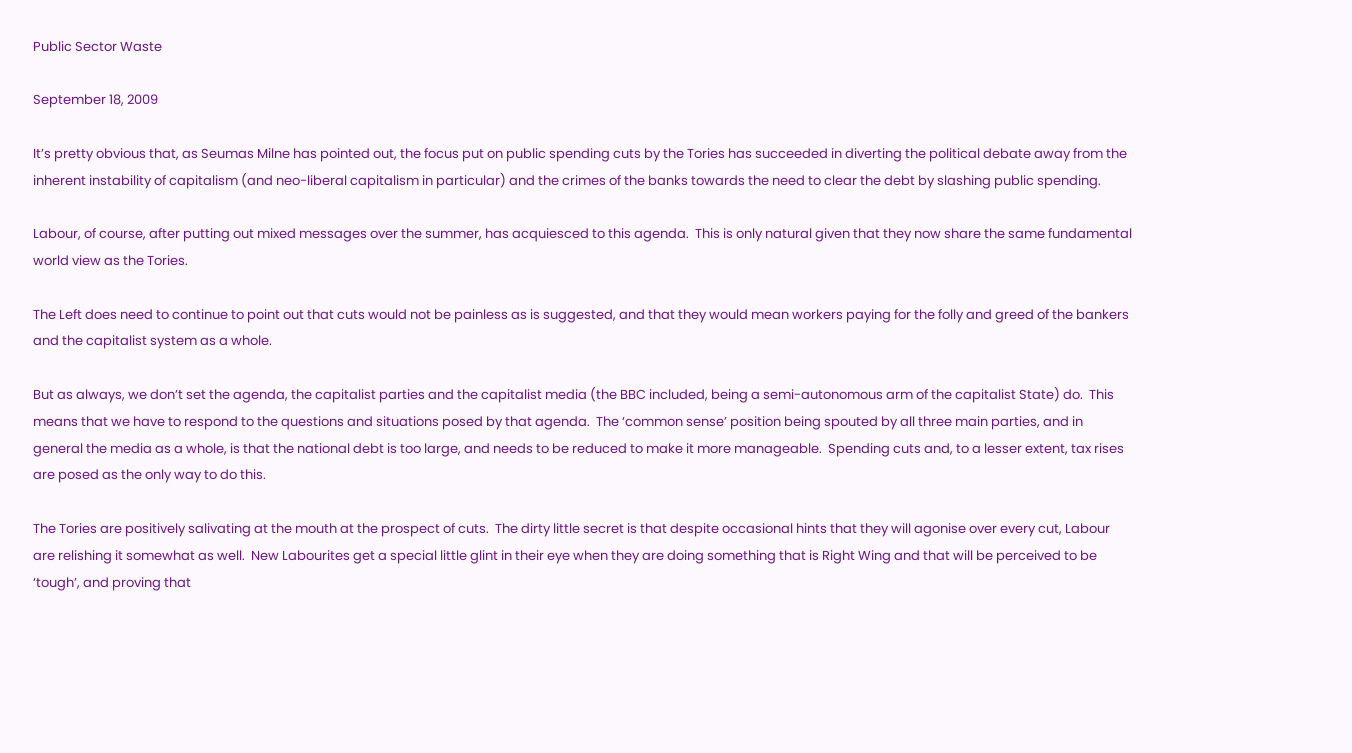Public Sector Waste

September 18, 2009

It’s pretty obvious that, as Seumas Milne has pointed out, the focus put on public spending cuts by the Tories has succeeded in diverting the political debate away from the inherent instability of capitalism (and neo-liberal capitalism in particular) and the crimes of the banks towards the need to clear the debt by slashing public spending.

Labour, of course, after putting out mixed messages over the summer, has acquiesced to this agenda.  This is only natural given that they now share the same fundamental world view as the Tories.

The Left does need to continue to point out that cuts would not be painless as is suggested, and that they would mean workers paying for the folly and greed of the bankers and the capitalist system as a whole.

But as always, we don’t set the agenda, the capitalist parties and the capitalist media (the BBC included, being a semi-autonomous arm of the capitalist State) do.  This means that we have to respond to the questions and situations posed by that agenda.  The ‘common sense’ position being spouted by all three main parties, and in general the media as a whole, is that the national debt is too large, and needs to be reduced to make it more manageable.  Spending cuts and, to a lesser extent, tax rises are posed as the only way to do this.

The Tories are positively salivating at the mouth at the prospect of cuts.  The dirty little secret is that despite occasional hints that they will agonise over every cut, Labour are relishing it somewhat as well.  New Labourites get a special little glint in their eye when they are doing something that is Right Wing and that will be perceived to be ‘tough’, and proving that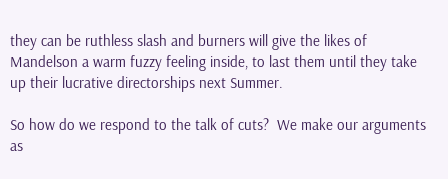they can be ruthless slash and burners will give the likes of Mandelson a warm fuzzy feeling inside, to last them until they take up their lucrative directorships next Summer.

So how do we respond to the talk of cuts?  We make our arguments as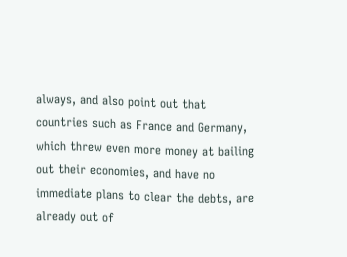always, and also point out that countries such as France and Germany, which threw even more money at bailing out their economies, and have no immediate plans to clear the debts, are already out of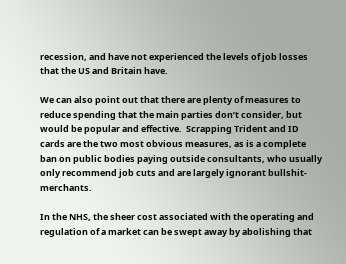recession, and have not experienced the levels of job losses that the US and Britain have.

We can also point out that there are plenty of measures to reduce spending that the main parties don’t consider, but would be popular and effective.  Scrapping Trident and ID cards are the two most obvious measures, as is a complete ban on public bodies paying outside consultants, who usually only recommend job cuts and are largely ignorant bullshit-merchants.

In the NHS, the sheer cost associated with the operating and regulation of a market can be swept away by abolishing that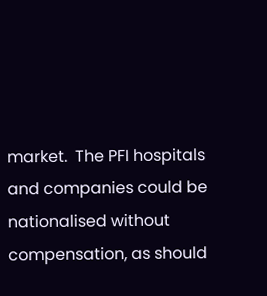market.  The PFI hospitals and companies could be nationalised without compensation, as should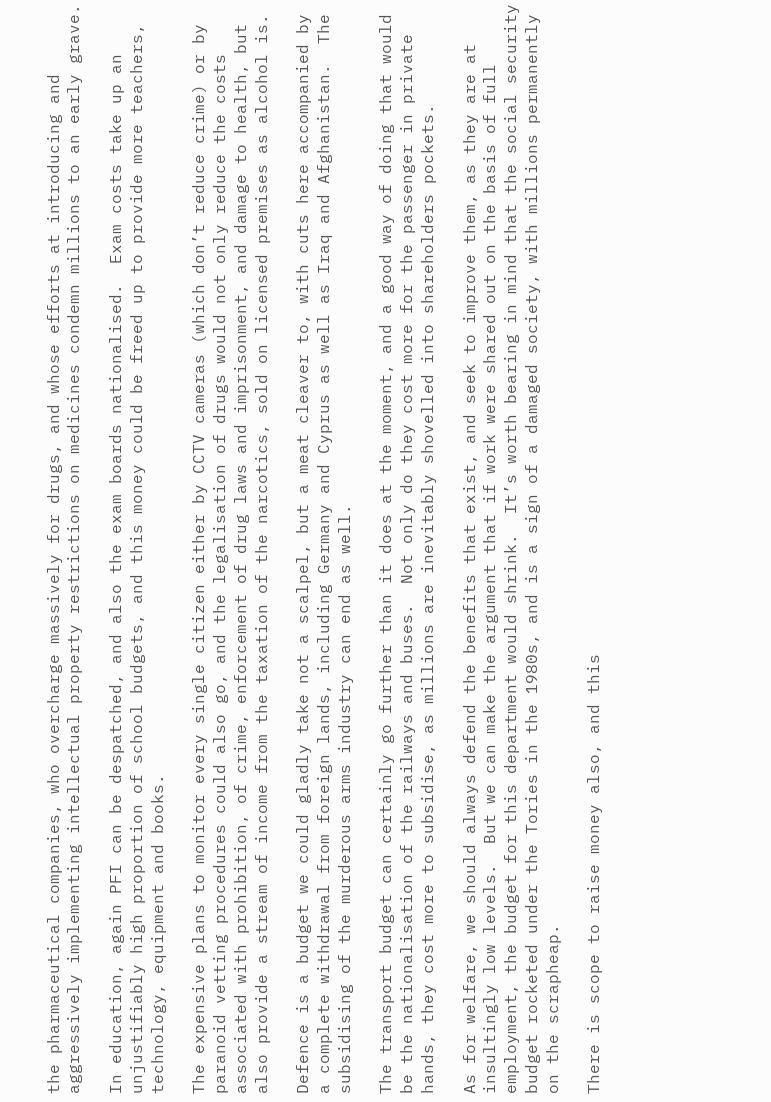the pharmaceutical companies, who overcharge massively for drugs, and whose efforts at introducing and aggressively implementing intellectual property restrictions on medicines condemn millions to an early grave.

In education, again PFI can be despatched, and also the exam boards nationalised.  Exam costs take up an unjustifiably high proportion of school budgets, and this money could be freed up to provide more teachers, technology, equipment and books.

The expensive plans to monitor every single citizen either by CCTV cameras (which don’t reduce crime) or by paranoid vetting procedures could also go, and the legalisation of drugs would not only reduce the costs associated with prohibition, of crime, enforcement of drug laws and imprisonment, and damage to health, but also provide a stream of income from the taxation of the narcotics, sold on licensed premises as alcohol is.

Defence is a budget we could gladly take not a scalpel, but a meat cleaver to, with cuts here accompanied by a complete withdrawal from foreign lands, including Germany and Cyprus as well as Iraq and Afghanistan.  The subsidising of the murderous arms industry can end as well.

The transport budget can certainly go further than it does at the moment, and a good way of doing that would be the nationalisation of the railways and buses.  Not only do they cost more for the passenger in private hands, they cost more to subsidise, as millions are inevitably shovelled into shareholders pockets.

As for welfare, we should always defend the benefits that exist, and seek to improve them, as they are at insultingly low levels.  But we can make the argument that if work were shared out on the basis of full employment, the budget for this department would shrink.  It’s worth bearing in mind that the social security budget rocketed under the Tories in the 1980s, and is a sign of a damaged society, with millions permanently on the scrapheap.

There is scope to raise money also, and this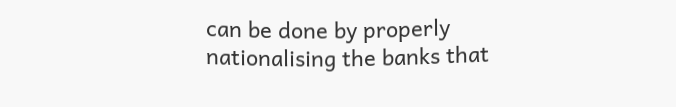can be done by properly nationalising the banks that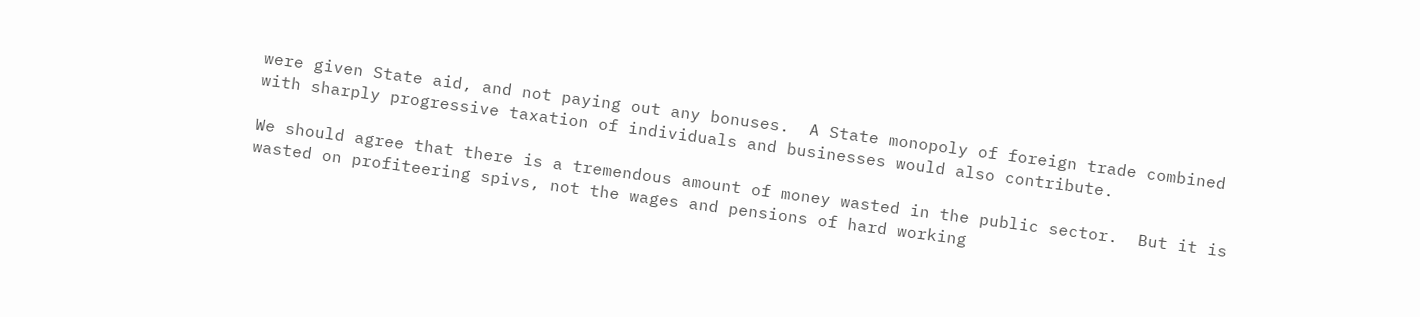were given State aid, and not paying out any bonuses.  A State monopoly of foreign trade combined with sharply progressive taxation of individuals and businesses would also contribute.

We should agree that there is a tremendous amount of money wasted in the public sector.  But it is wasted on profiteering spivs, not the wages and pensions of hard working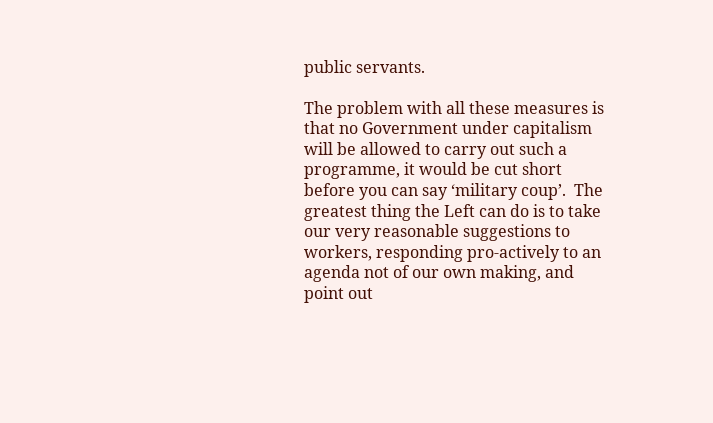public servants.

The problem with all these measures is that no Government under capitalism will be allowed to carry out such a programme, it would be cut short before you can say ‘military coup’.  The greatest thing the Left can do is to take our very reasonable suggestions to workers, responding pro-actively to an agenda not of our own making, and point out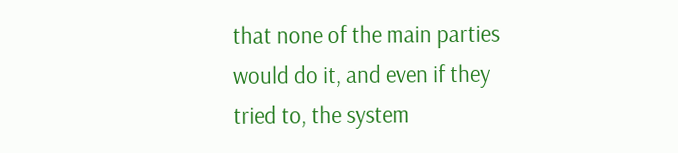that none of the main parties would do it, and even if they tried to, the system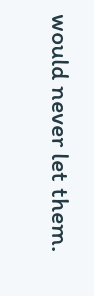would never let them.